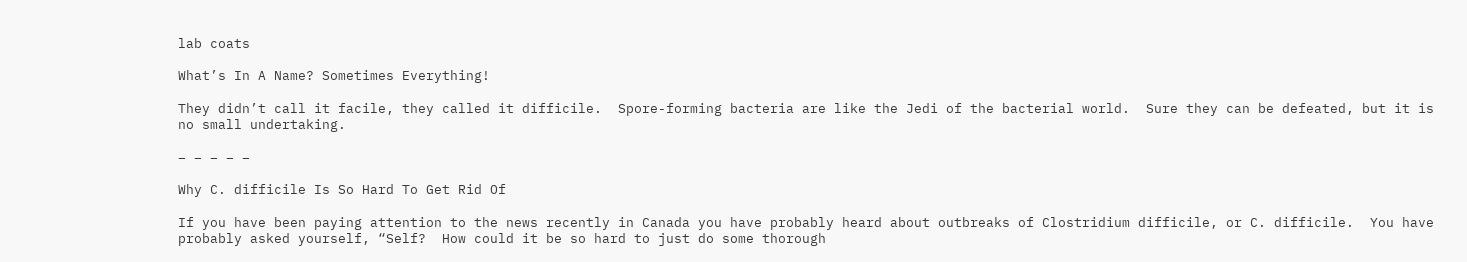lab coats

What’s In A Name? Sometimes Everything!

They didn’t call it facile, they called it difficile.  Spore-forming bacteria are like the Jedi of the bacterial world.  Sure they can be defeated, but it is no small undertaking.

– – – – –

Why C. difficile Is So Hard To Get Rid Of

If you have been paying attention to the news recently in Canada you have probably heard about outbreaks of Clostridium difficile, or C. difficile.  You have probably asked yourself, “Self?  How could it be so hard to just do some thorough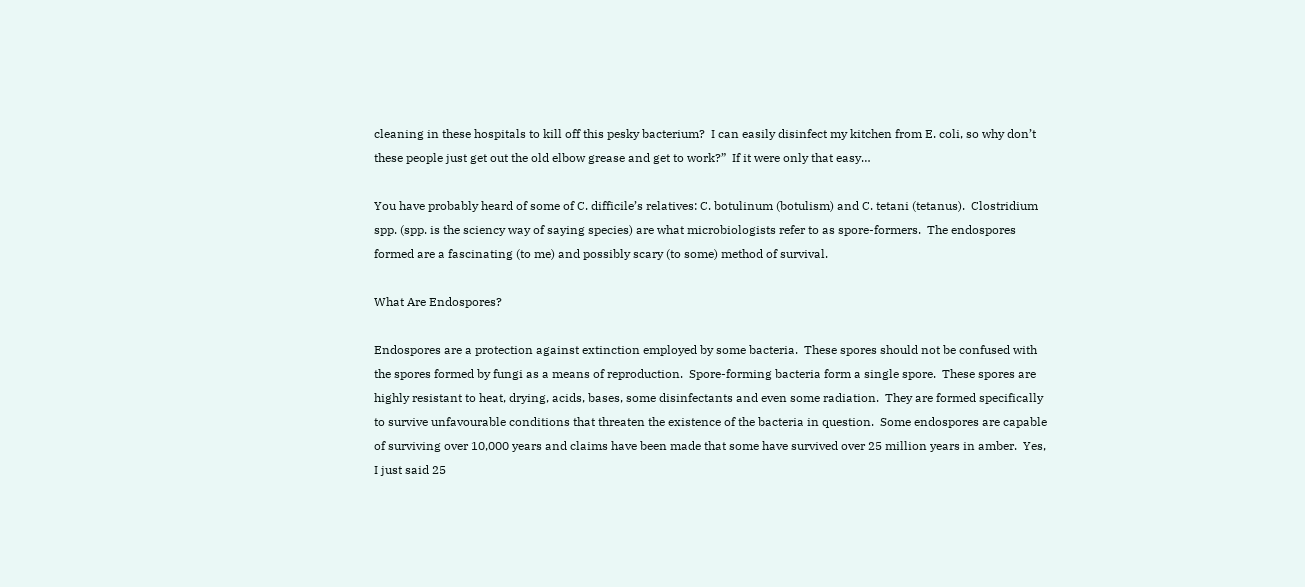cleaning in these hospitals to kill off this pesky bacterium?  I can easily disinfect my kitchen from E. coli, so why don’t these people just get out the old elbow grease and get to work?”  If it were only that easy…

You have probably heard of some of C. difficile’s relatives: C. botulinum (botulism) and C. tetani (tetanus).  Clostridium spp. (spp. is the sciency way of saying species) are what microbiologists refer to as spore-formers.  The endospores formed are a fascinating (to me) and possibly scary (to some) method of survival.

What Are Endospores?

Endospores are a protection against extinction employed by some bacteria.  These spores should not be confused with the spores formed by fungi as a means of reproduction.  Spore-forming bacteria form a single spore.  These spores are highly resistant to heat, drying, acids, bases, some disinfectants and even some radiation.  They are formed specifically to survive unfavourable conditions that threaten the existence of the bacteria in question.  Some endospores are capable of surviving over 10,000 years and claims have been made that some have survived over 25 million years in amber.  Yes, I just said 25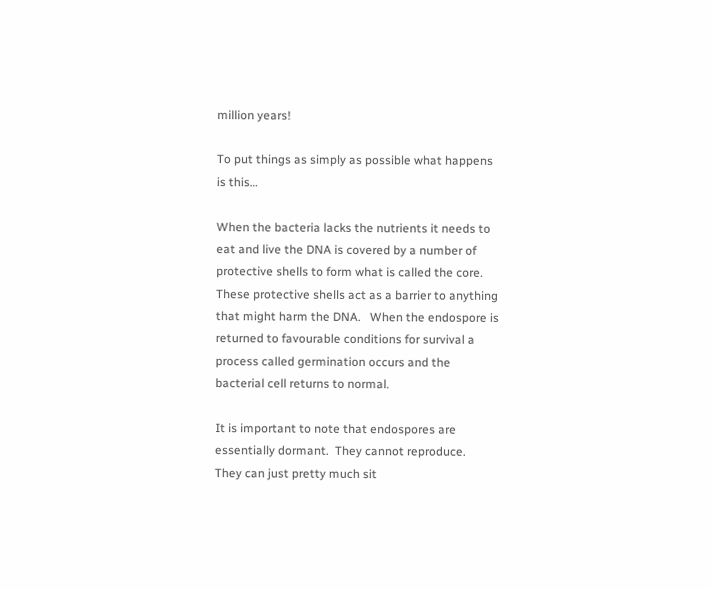million years!

To put things as simply as possible what happens is this…

When the bacteria lacks the nutrients it needs to eat and live the DNA is covered by a number of protective shells to form what is called the core.  These protective shells act as a barrier to anything that might harm the DNA.   When the endospore is returned to favourable conditions for survival a process called germination occurs and the bacterial cell returns to normal.

It is important to note that endospores are essentially dormant.  They cannot reproduce.  They can just pretty much sit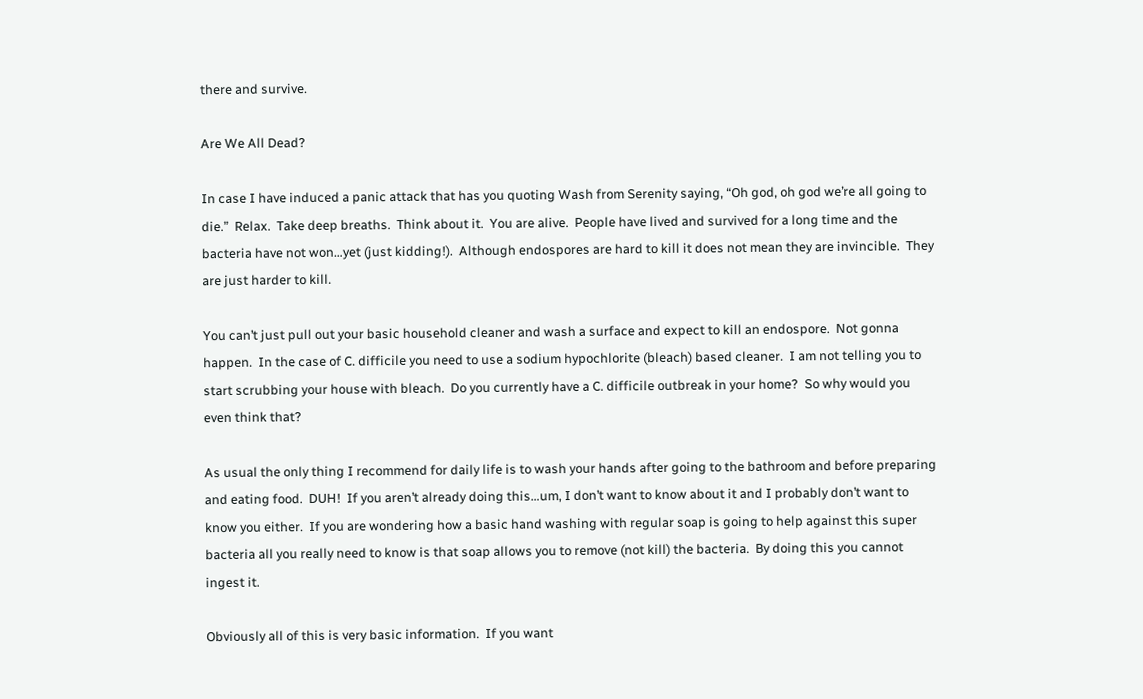there and survive.

Are We All Dead?

In case I have induced a panic attack that has you quoting Wash from Serenity saying, “Oh god, oh god we’re all going to die.”  Relax.  Take deep breaths.  Think about it.  You are alive.  People have lived and survived for a long time and the bacteria have not won…yet (just kidding!).  Although endospores are hard to kill it does not mean they are invincible.  They are just harder to kill.

You can’t just pull out your basic household cleaner and wash a surface and expect to kill an endospore.  Not gonna happen.  In the case of C. difficile you need to use a sodium hypochlorite (bleach) based cleaner.  I am not telling you to start scrubbing your house with bleach.  Do you currently have a C. difficile outbreak in your home?  So why would you even think that?

As usual the only thing I recommend for daily life is to wash your hands after going to the bathroom and before preparing and eating food.  DUH!  If you aren’t already doing this…um, I don’t want to know about it and I probably don’t want to know you either.  If you are wondering how a basic hand washing with regular soap is going to help against this super bacteria all you really need to know is that soap allows you to remove (not kill) the bacteria.  By doing this you cannot ingest it.

Obviously all of this is very basic information.  If you want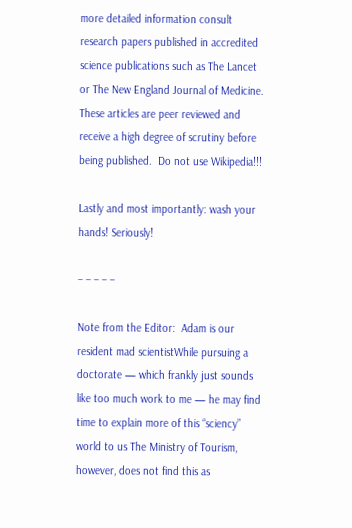more detailed information consult research papers published in accredited science publications such as The Lancet or The New England Journal of Medicine.  These articles are peer reviewed and receive a high degree of scrutiny before being published.  Do not use Wikipedia!!!

Lastly and most importantly: wash your hands! Seriously!

– – – – –

Note from the Editor:  Adam is our resident mad scientistWhile pursuing a doctorate — which frankly just sounds like too much work to me — he may find time to explain more of this “sciency” world to us The Ministry of Tourism, however, does not find this as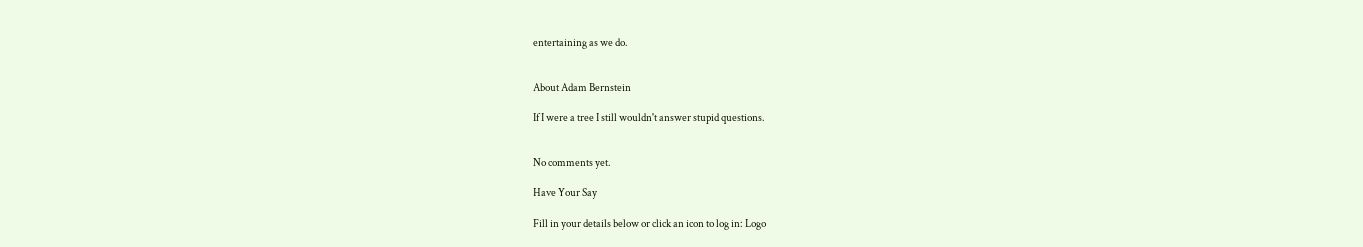entertaining as we do.


About Adam Bernstein

If I were a tree I still wouldn't answer stupid questions.


No comments yet.

Have Your Say

Fill in your details below or click an icon to log in: Logo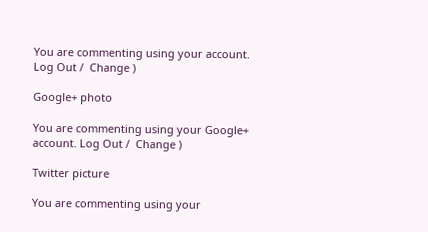You are commenting using your account. Log Out /  Change )

Google+ photo

You are commenting using your Google+ account. Log Out /  Change )

Twitter picture

You are commenting using your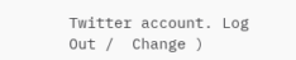Twitter account. Log Out /  Change )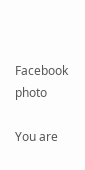Facebook photo

You are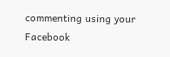commenting using your Facebook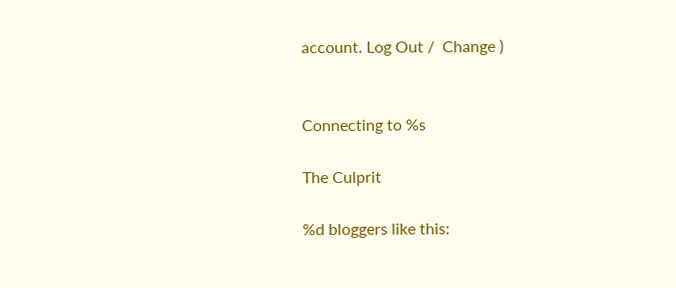account. Log Out /  Change )


Connecting to %s

The Culprit

%d bloggers like this: